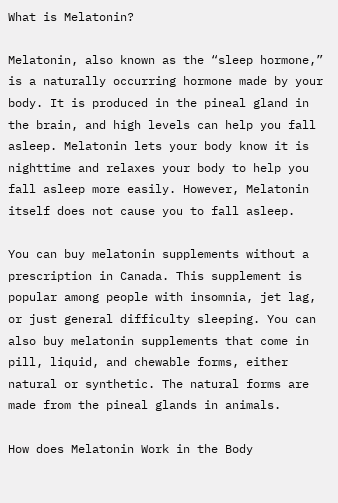What is Melatonin?

Melatonin, also known as the “sleep hormone,” is a naturally occurring hormone made by your body. It is produced in the pineal gland in the brain, and high levels can help you fall asleep. Melatonin lets your body know it is nighttime and relaxes your body to help you fall asleep more easily. However, Melatonin itself does not cause you to fall asleep.

You can buy melatonin supplements without a prescription in Canada. This supplement is popular among people with insomnia, jet lag, or just general difficulty sleeping. You can also buy melatonin supplements that come in pill, liquid, and chewable forms, either natural or synthetic. The natural forms are made from the pineal glands in animals.

How does Melatonin Work in the Body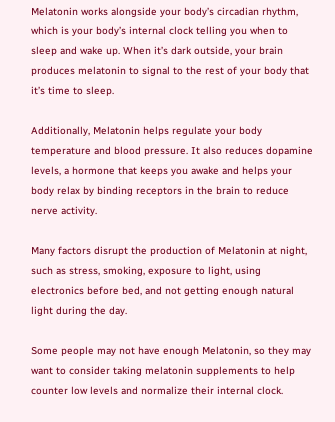Melatonin works alongside your body’s circadian rhythm, which is your body’s internal clock telling you when to sleep and wake up. When it’s dark outside, your brain produces melatonin to signal to the rest of your body that it’s time to sleep.

Additionally, Melatonin helps regulate your body temperature and blood pressure. It also reduces dopamine levels, a hormone that keeps you awake and helps your body relax by binding receptors in the brain to reduce nerve activity.

Many factors disrupt the production of Melatonin at night, such as stress, smoking, exposure to light, using electronics before bed, and not getting enough natural light during the day.

Some people may not have enough Melatonin, so they may want to consider taking melatonin supplements to help counter low levels and normalize their internal clock.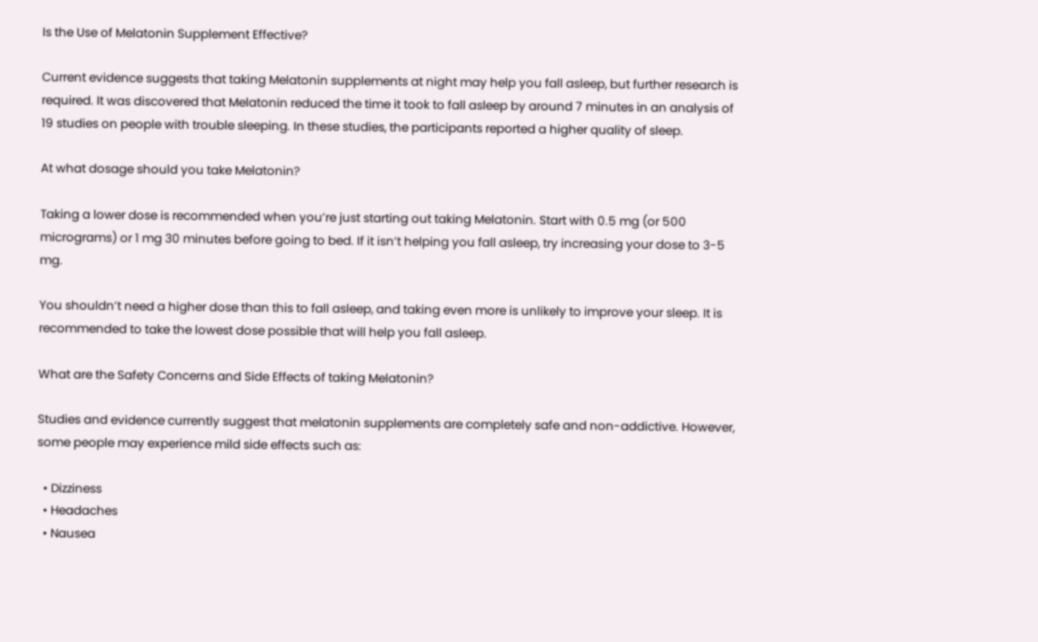Is the Use of Melatonin Supplement Effective?

Current evidence suggests that taking Melatonin supplements at night may help you fall asleep, but further research is required. It was discovered that Melatonin reduced the time it took to fall asleep by around 7 minutes in an analysis of 19 studies on people with trouble sleeping. In these studies, the participants reported a higher quality of sleep.

At what dosage should you take Melatonin?

Taking a lower dose is recommended when you’re just starting out taking Melatonin. Start with 0.5 mg (or 500 micrograms) or 1 mg 30 minutes before going to bed. If it isn’t helping you fall asleep, try increasing your dose to 3-5 mg.

You shouldn’t need a higher dose than this to fall asleep, and taking even more is unlikely to improve your sleep. It is recommended to take the lowest dose possible that will help you fall asleep.

What are the Safety Concerns and Side Effects of taking Melatonin?

Studies and evidence currently suggest that melatonin supplements are completely safe and non-addictive. However, some people may experience mild side effects such as:

  • Dizziness
  • Headaches
  • Nausea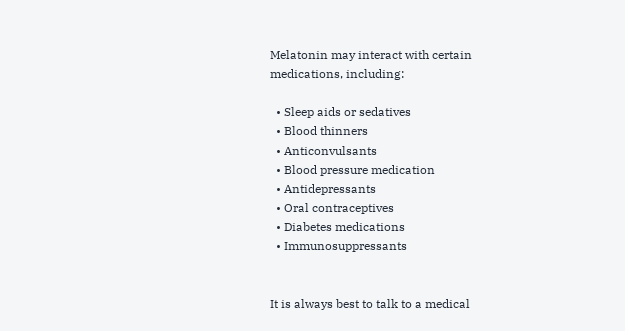Melatonin may interact with certain medications, including:

  • Sleep aids or sedatives
  • Blood thinners
  • Anticonvulsants
  • Blood pressure medication
  • Antidepressants
  • Oral contraceptives
  • Diabetes medications
  • Immunosuppressants


It is always best to talk to a medical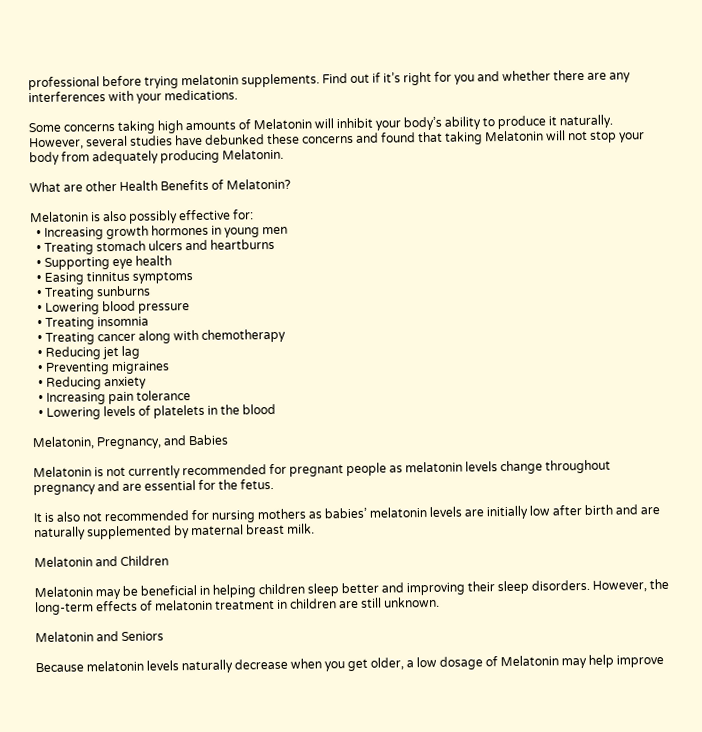professional before trying melatonin supplements. Find out if it’s right for you and whether there are any interferences with your medications.

Some concerns taking high amounts of Melatonin will inhibit your body’s ability to produce it naturally. However, several studies have debunked these concerns and found that taking Melatonin will not stop your body from adequately producing Melatonin.

What are other Health Benefits of Melatonin?

Melatonin is also possibly effective for:
  • Increasing growth hormones in young men
  • Treating stomach ulcers and heartburns
  • Supporting eye health
  • Easing tinnitus symptoms
  • Treating sunburns
  • Lowering blood pressure
  • Treating insomnia
  • Treating cancer along with chemotherapy
  • Reducing jet lag
  • Preventing migraines
  • Reducing anxiety
  • Increasing pain tolerance
  • Lowering levels of platelets in the blood

Melatonin, Pregnancy, and Babies

Melatonin is not currently recommended for pregnant people as melatonin levels change throughout pregnancy and are essential for the fetus.

It is also not recommended for nursing mothers as babies’ melatonin levels are initially low after birth and are naturally supplemented by maternal breast milk.

Melatonin and Children

Melatonin may be beneficial in helping children sleep better and improving their sleep disorders. However, the long-term effects of melatonin treatment in children are still unknown.

Melatonin and Seniors

Because melatonin levels naturally decrease when you get older, a low dosage of Melatonin may help improve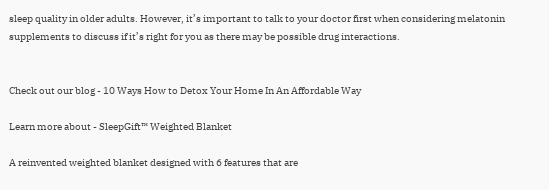sleep quality in older adults. However, it’s important to talk to your doctor first when considering melatonin supplements to discuss if it’s right for you as there may be possible drug interactions.


Check out our blog - 10 Ways How to Detox Your Home In An Affordable Way

Learn more about - SleepGift™ Weighted Blanket

A reinvented weighted blanket designed with 6 features that are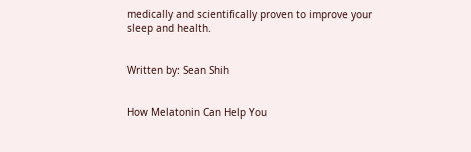medically and scientifically proven to improve your sleep and health.


Written by: Sean Shih


How Melatonin Can Help You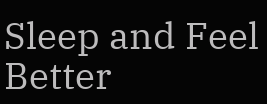Sleep and Feel Better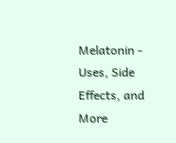Melatonin - Uses, Side Effects, and More